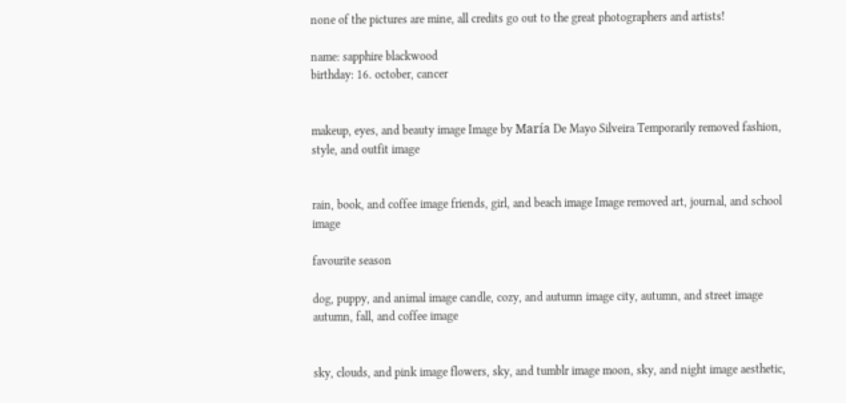none of the pictures are mine, all credits go out to the great photographers and artists!

name: sapphire blackwood
birthday: 16. october, cancer


makeup, eyes, and beauty image Image by María De Mayo Silveira Temporarily removed fashion, style, and outfit image


rain, book, and coffee image friends, girl, and beach image Image removed art, journal, and school image

favourite season

dog, puppy, and animal image candle, cozy, and autumn image city, autumn, and street image autumn, fall, and coffee image


sky, clouds, and pink image flowers, sky, and tumblr image moon, sky, and night image aesthetic,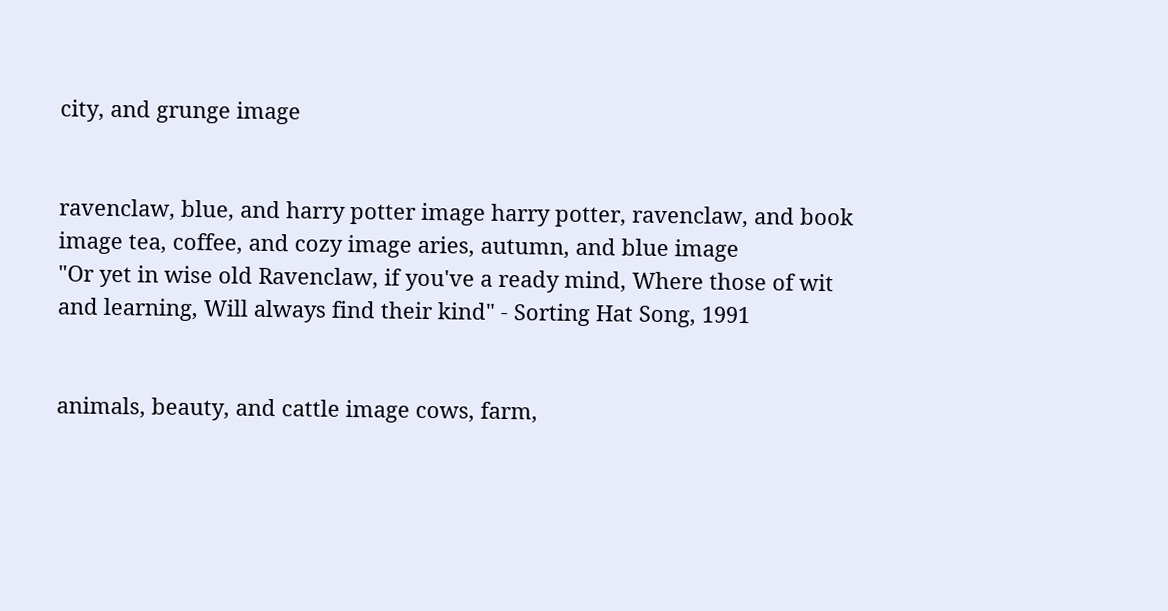city, and grunge image


ravenclaw, blue, and harry potter image harry potter, ravenclaw, and book image tea, coffee, and cozy image aries, autumn, and blue image
"Or yet in wise old Ravenclaw, if you've a ready mind, Where those of wit and learning, Will always find their kind" - Sorting Hat Song, 1991


animals, beauty, and cattle image cows, farm,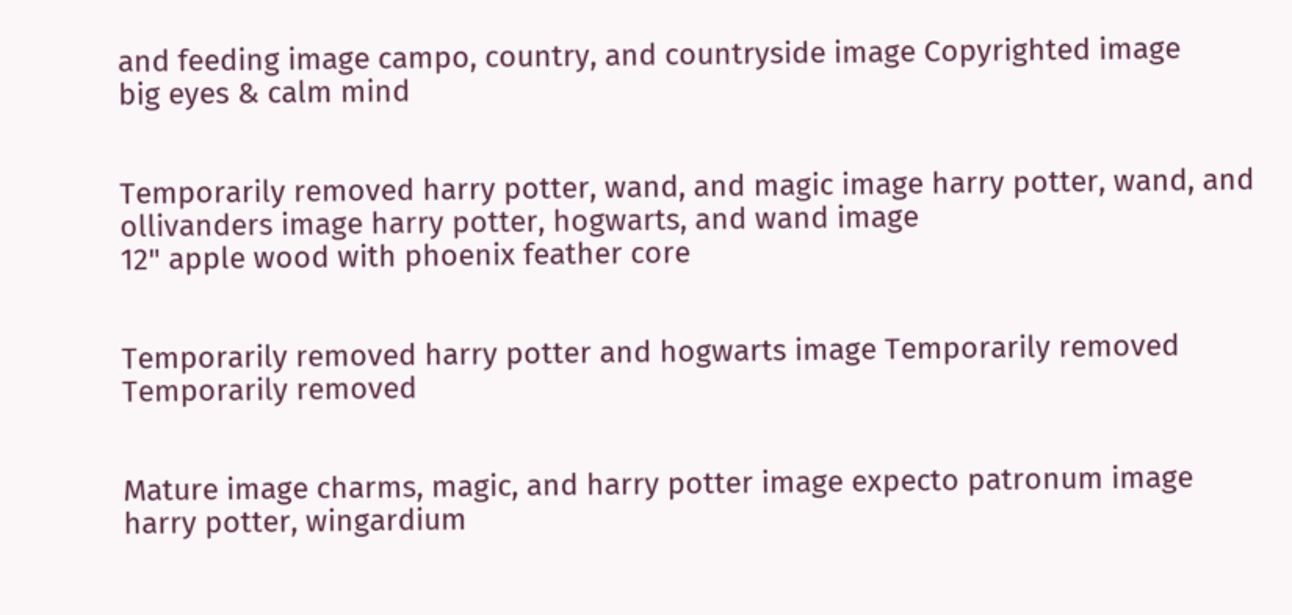and feeding image campo, country, and countryside image Copyrighted image
big eyes & calm mind


Temporarily removed harry potter, wand, and magic image harry potter, wand, and ollivanders image harry potter, hogwarts, and wand image
12" apple wood with phoenix feather core


Temporarily removed harry potter and hogwarts image Temporarily removed Temporarily removed


Mature image charms, magic, and harry potter image expecto patronum image harry potter, wingardium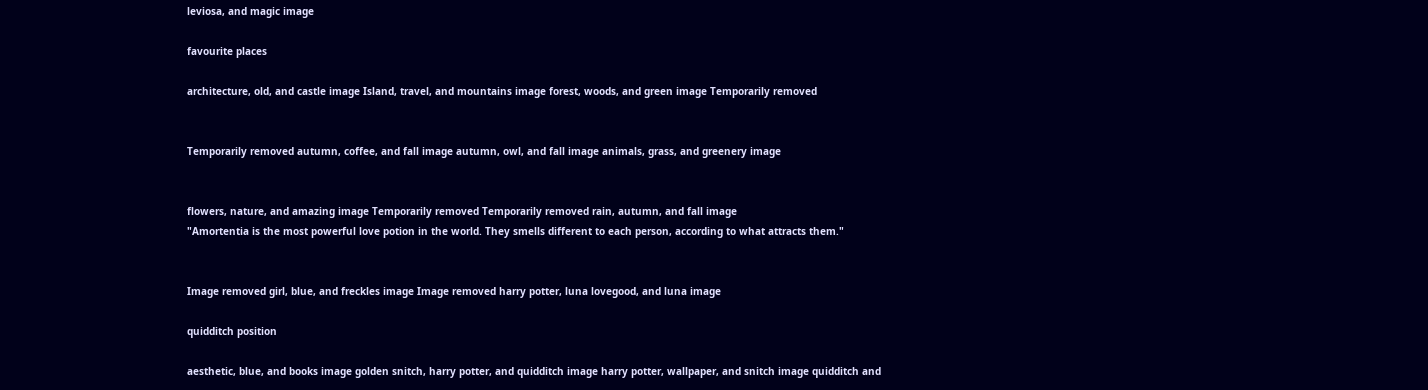leviosa, and magic image

favourite places

architecture, old, and castle image Island, travel, and mountains image forest, woods, and green image Temporarily removed


Temporarily removed autumn, coffee, and fall image autumn, owl, and fall image animals, grass, and greenery image


flowers, nature, and amazing image Temporarily removed Temporarily removed rain, autumn, and fall image
"Amortentia is the most powerful love potion in the world. They smells different to each person, according to what attracts them."


Image removed girl, blue, and freckles image Image removed harry potter, luna lovegood, and luna image

quidditch position

aesthetic, blue, and books image golden snitch, harry potter, and quidditch image harry potter, wallpaper, and snitch image quidditch and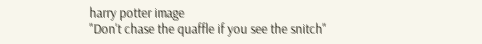harry potter image
"Don't chase the quaffle if you see the snitch"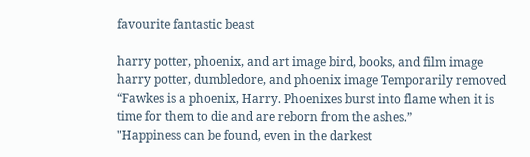favourite fantastic beast

harry potter, phoenix, and art image bird, books, and film image harry potter, dumbledore, and phoenix image Temporarily removed
“Fawkes is a phoenix, Harry. Phoenixes burst into flame when it is time for them to die and are reborn from the ashes.”
"Happiness can be found, even in the darkest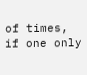of times, if one only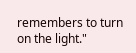remembers to turn on the light."